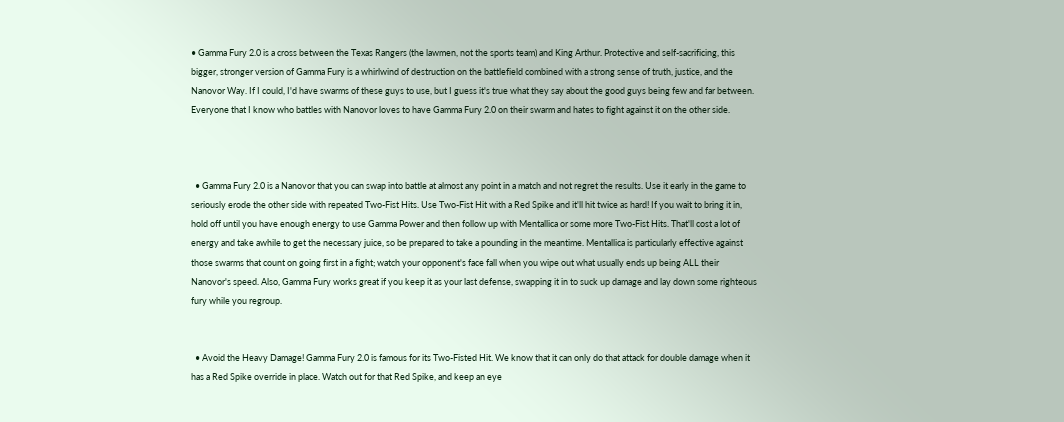• Gamma Fury 2.0 is a cross between the Texas Rangers (the lawmen, not the sports team) and King Arthur. Protective and self-sacrificing, this bigger, stronger version of Gamma Fury is a whirlwind of destruction on the battlefield combined with a strong sense of truth, justice, and the Nanovor Way. If I could, I'd have swarms of these guys to use, but I guess it's true what they say about the good guys being few and far between. Everyone that I know who battles with Nanovor loves to have Gamma Fury 2.0 on their swarm and hates to fight against it on the other side.



  • Gamma Fury 2.0 is a Nanovor that you can swap into battle at almost any point in a match and not regret the results. Use it early in the game to seriously erode the other side with repeated Two-Fist Hits. Use Two-Fist Hit with a Red Spike and it'll hit twice as hard! If you wait to bring it in, hold off until you have enough energy to use Gamma Power and then follow up with Mentallica or some more Two-Fist Hits. That'll cost a lot of energy and take awhile to get the necessary juice, so be prepared to take a pounding in the meantime. Mentallica is particularly effective against those swarms that count on going first in a fight; watch your opponent's face fall when you wipe out what usually ends up being ALL their Nanovor's speed. Also, Gamma Fury works great if you keep it as your last defense, swapping it in to suck up damage and lay down some righteous fury while you regroup.


  • Avoid the Heavy Damage! Gamma Fury 2.0 is famous for its Two-Fisted Hit. We know that it can only do that attack for double damage when it has a Red Spike override in place. Watch out for that Red Spike, and keep an eye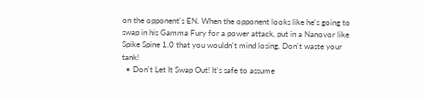on the opponent's EN. When the opponent looks like he's going to swap in his Gamma Fury for a power attack, put in a Nanovor like Spike Spine 1.0 that you wouldn't mind losing. Don't waste your tank!
  • Don't Let It Swap Out! It's safe to assume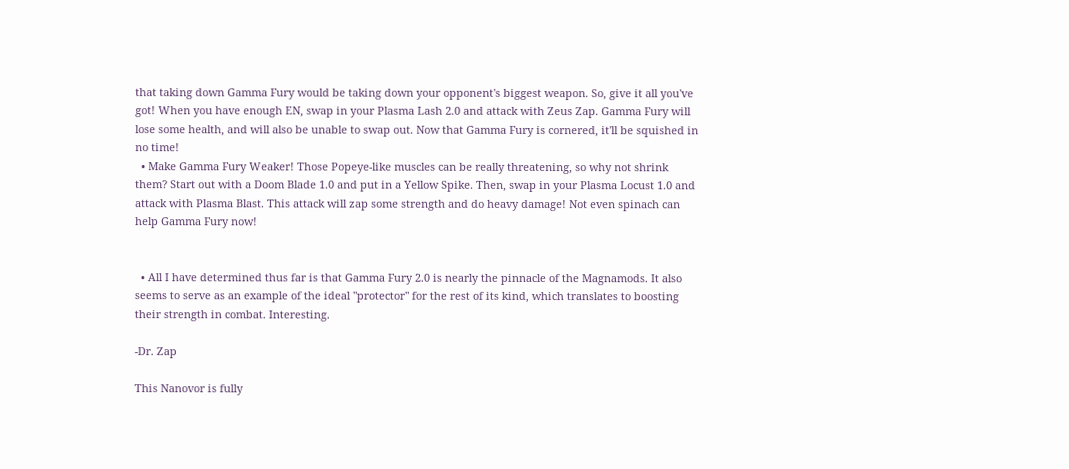that taking down Gamma Fury would be taking down your opponent's biggest weapon. So, give it all you've got! When you have enough EN, swap in your Plasma Lash 2.0 and attack with Zeus Zap. Gamma Fury will lose some health, and will also be unable to swap out. Now that Gamma Fury is cornered, it'll be squished in no time!
  • Make Gamma Fury Weaker! Those Popeye-like muscles can be really threatening, so why not shrink them? Start out with a Doom Blade 1.0 and put in a Yellow Spike. Then, swap in your Plasma Locust 1.0 and attack with Plasma Blast. This attack will zap some strength and do heavy damage! Not even spinach can help Gamma Fury now!


  • All I have determined thus far is that Gamma Fury 2.0 is nearly the pinnacle of the Magnamods. It also seems to serve as an example of the ideal "protector" for the rest of its kind, which translates to boosting their strength in combat. Interesting.

-Dr. Zap

This Nanovor is fully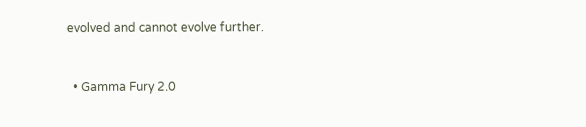evolved and cannot evolve further.


  • Gamma Fury 2.0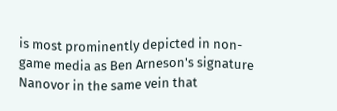is most prominently depicted in non-game media as Ben Arneson's signature Nanovor in the same vein that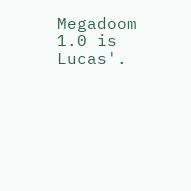Megadoom 1.0 is Lucas'.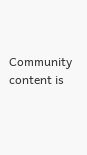Community content is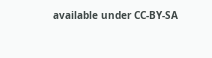available under CC-BY-SA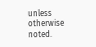unless otherwise noted.